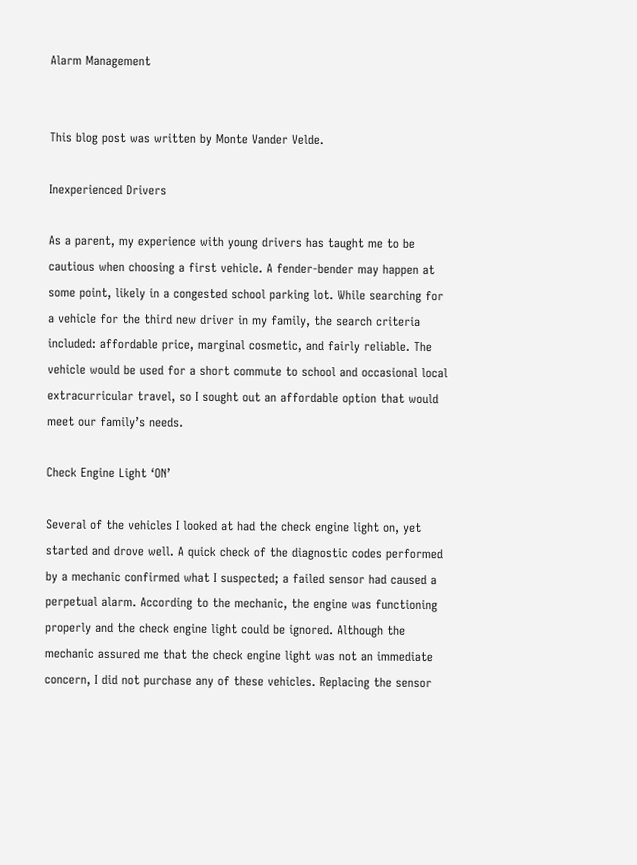Alarm Management


This blog post was written by Monte Vander Velde.

Inexperienced Drivers

As a parent, my experience with young drivers has taught me to be cautious when choosing a first vehicle. A fender-bender may happen at some point, likely in a congested school parking lot. While searching for a vehicle for the third new driver in my family, the search criteria included: affordable price, marginal cosmetic, and fairly reliable. The vehicle would be used for a short commute to school and occasional local extracurricular travel, so I sought out an affordable option that would meet our family’s needs.

Check Engine Light ‘ON’

Several of the vehicles I looked at had the check engine light on, yet started and drove well. A quick check of the diagnostic codes performed by a mechanic confirmed what I suspected; a failed sensor had caused a perpetual alarm. According to the mechanic, the engine was functioning properly and the check engine light could be ignored. Although the mechanic assured me that the check engine light was not an immediate concern, I did not purchase any of these vehicles. Replacing the sensor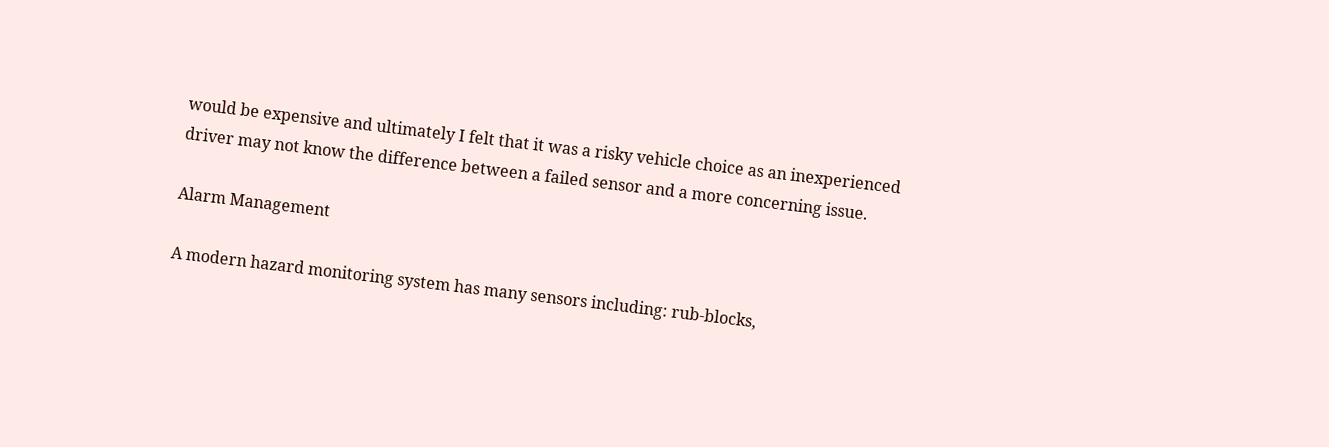would be expensive and ultimately I felt that it was a risky vehicle choice as an inexperienced driver may not know the difference between a failed sensor and a more concerning issue.

Alarm Management

A modern hazard monitoring system has many sensors including: rub-blocks,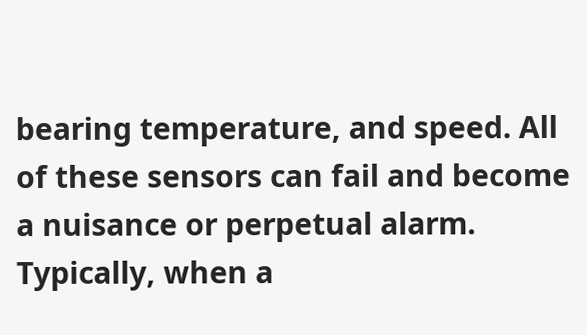bearing temperature, and speed. All of these sensors can fail and become a nuisance or perpetual alarm. Typically, when a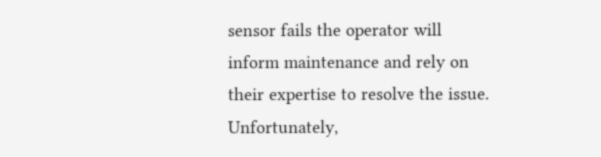sensor fails the operator will inform maintenance and rely on their expertise to resolve the issue. Unfortunately,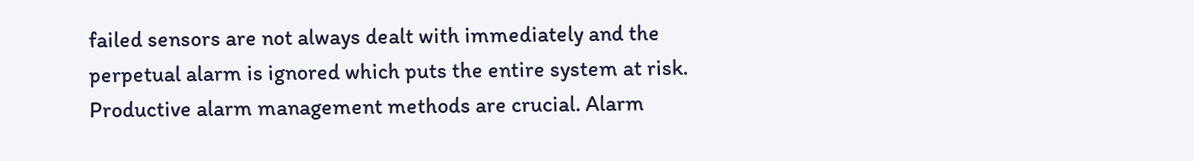failed sensors are not always dealt with immediately and the perpetual alarm is ignored which puts the entire system at risk. Productive alarm management methods are crucial. Alarm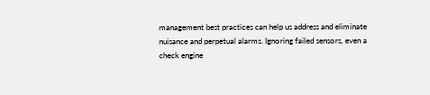management best practices can help us address and eliminate nuisance and perpetual alarms. Ignoring failed sensors, even a check engine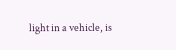light in a vehicle, is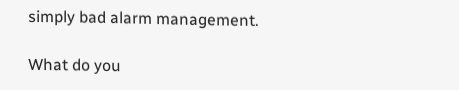simply bad alarm management.

What do you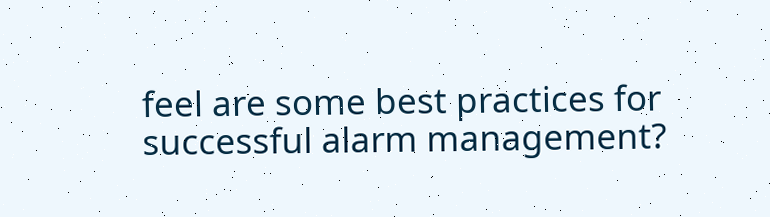feel are some best practices for successful alarm management?